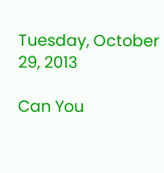Tuesday, October 29, 2013

Can You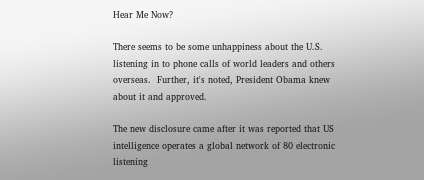Hear Me Now?

There seems to be some unhappiness about the U.S. listening in to phone calls of world leaders and others overseas.  Further, it's noted, President Obama knew about it and approved.

The new disclosure came after it was reported that US intelligence operates a global network of 80 electronic listening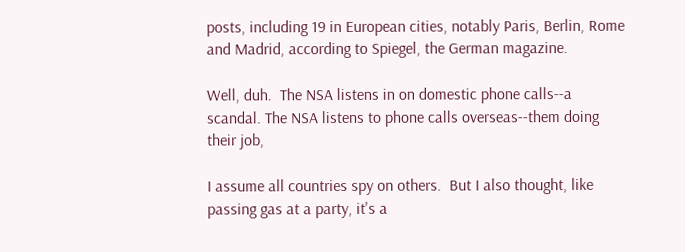posts, including 19 in European cities, notably Paris, Berlin, Rome and Madrid, according to Spiegel, the German magazine.

Well, duh.  The NSA listens in on domestic phone calls--a scandal. The NSA listens to phone calls overseas--them doing their job,

I assume all countries spy on others.  But I also thought, like passing gas at a party, it's a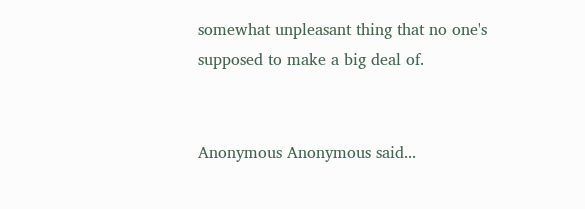somewhat unpleasant thing that no one's supposed to make a big deal of.


Anonymous Anonymous said...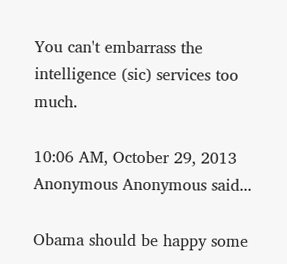You can't embarrass the intelligence (sic) services too much.

10:06 AM, October 29, 2013
Anonymous Anonymous said...

Obama should be happy some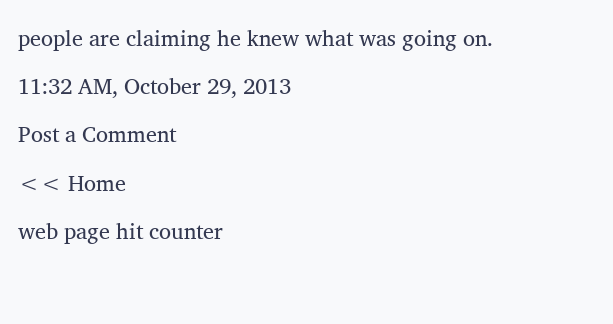people are claiming he knew what was going on.

11:32 AM, October 29, 2013

Post a Comment

<< Home

web page hit counter